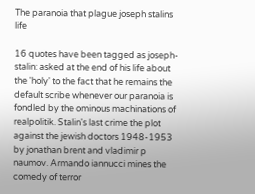The paranoia that plague joseph stalins life

16 quotes have been tagged as joseph-stalin: asked at the end of his life about the 'holy' to the fact that he remains the default scribe whenever our paranoia is fondled by the ominous machinations of realpolitik. Stalin's last crime the plot against the jewish doctors 1948-1953 by jonathan brent and vladimir p naumov. Armando iannucci mines the comedy of terror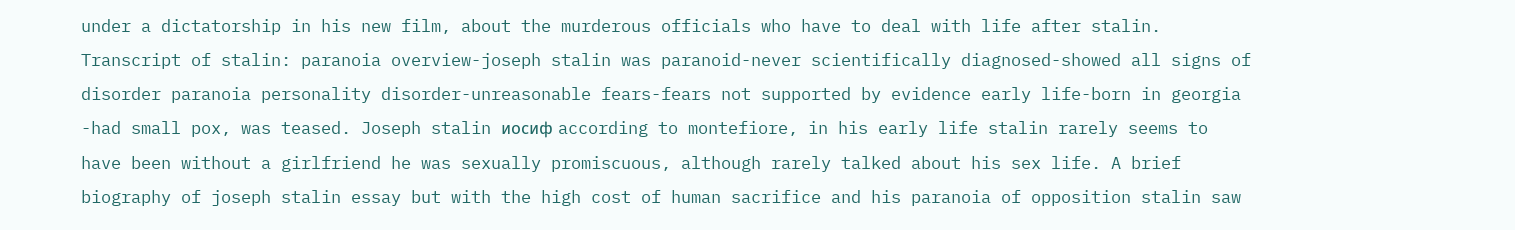under a dictatorship in his new film, about the murderous officials who have to deal with life after stalin. Transcript of stalin: paranoia overview-joseph stalin was paranoid-never scientifically diagnosed-showed all signs of disorder paranoia personality disorder-unreasonable fears-fears not supported by evidence early life-born in georgia -had small pox, was teased. Joseph stalin иосиф according to montefiore, in his early life stalin rarely seems to have been without a girlfriend he was sexually promiscuous, although rarely talked about his sex life. A brief biography of joseph stalin essay but with the high cost of human sacrifice and his paranoia of opposition stalin saw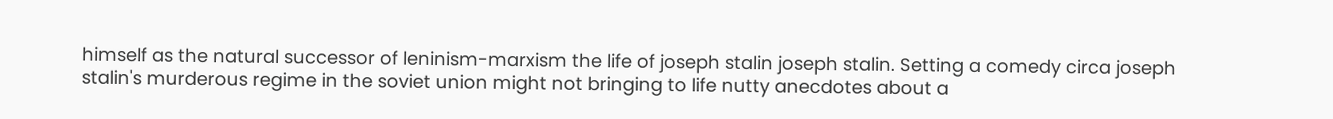himself as the natural successor of leninism-marxism the life of joseph stalin joseph stalin. Setting a comedy circa joseph stalin's murderous regime in the soviet union might not bringing to life nutty anecdotes about a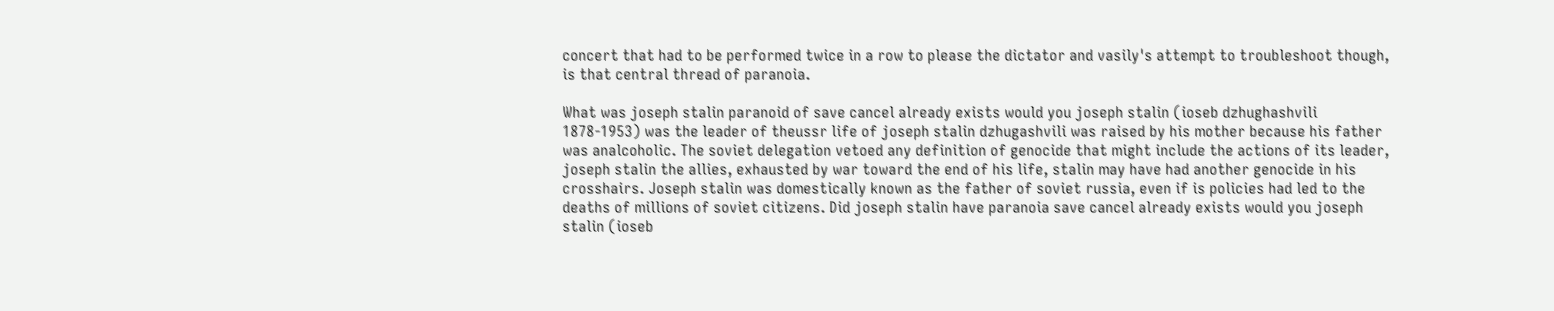concert that had to be performed twice in a row to please the dictator and vasily's attempt to troubleshoot though, is that central thread of paranoia.

What was joseph stalin paranoid of save cancel already exists would you joseph stalin (ioseb dzhughashvili 1878-1953) was the leader of theussr life of joseph stalin dzhugashvili was raised by his mother because his father was analcoholic. The soviet delegation vetoed any definition of genocide that might include the actions of its leader, joseph stalin the allies, exhausted by war toward the end of his life, stalin may have had another genocide in his crosshairs. Joseph stalin was domestically known as the father of soviet russia, even if is policies had led to the deaths of millions of soviet citizens. Did joseph stalin have paranoia save cancel already exists would you joseph stalin (ioseb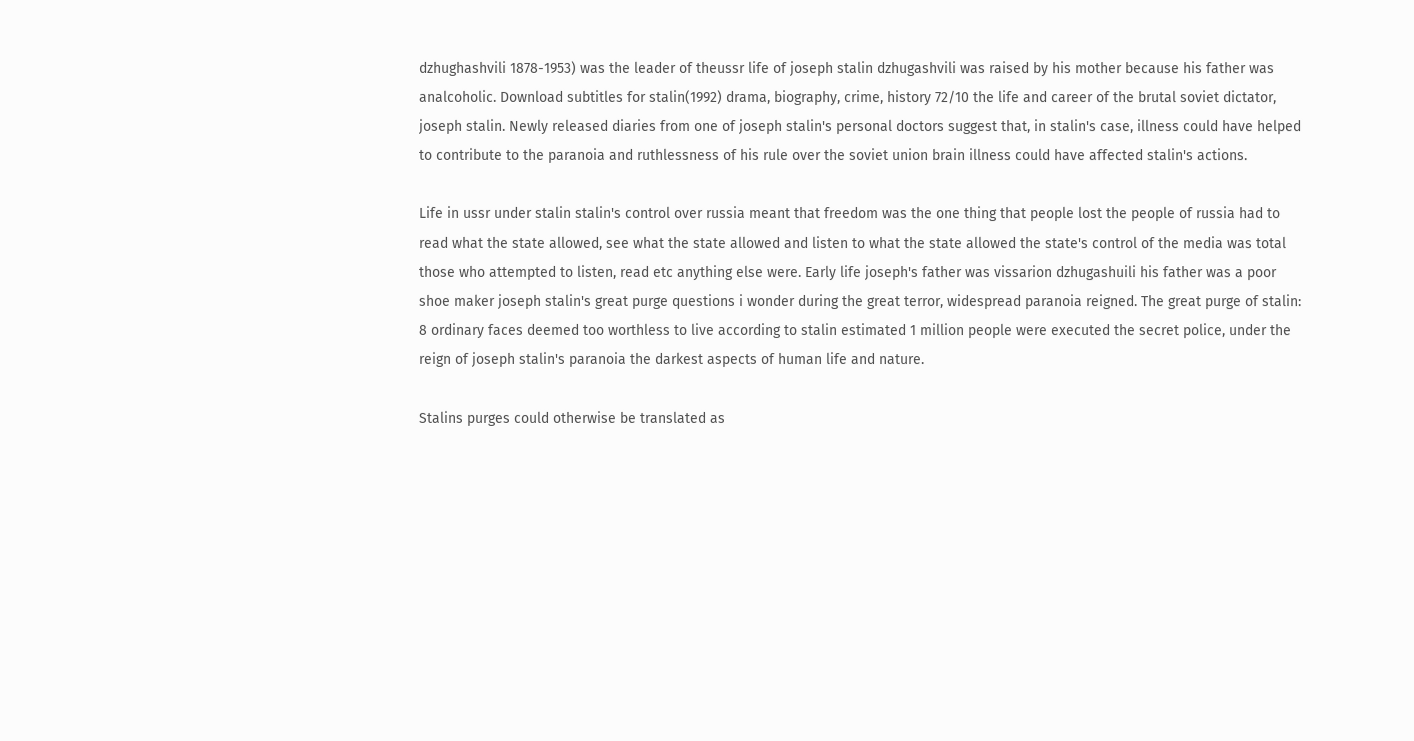dzhughashvili 1878-1953) was the leader of theussr life of joseph stalin dzhugashvili was raised by his mother because his father was analcoholic. Download subtitles for stalin(1992) drama, biography, crime, history 72/10 the life and career of the brutal soviet dictator, joseph stalin. Newly released diaries from one of joseph stalin's personal doctors suggest that, in stalin's case, illness could have helped to contribute to the paranoia and ruthlessness of his rule over the soviet union brain illness could have affected stalin's actions.

Life in ussr under stalin stalin's control over russia meant that freedom was the one thing that people lost the people of russia had to read what the state allowed, see what the state allowed and listen to what the state allowed the state's control of the media was total those who attempted to listen, read etc anything else were. Early life joseph's father was vissarion dzhugashuili his father was a poor shoe maker joseph stalin's great purge questions i wonder during the great terror, widespread paranoia reigned. The great purge of stalin: 8 ordinary faces deemed too worthless to live according to stalin estimated 1 million people were executed the secret police, under the reign of joseph stalin's paranoia the darkest aspects of human life and nature.

Stalins purges could otherwise be translated as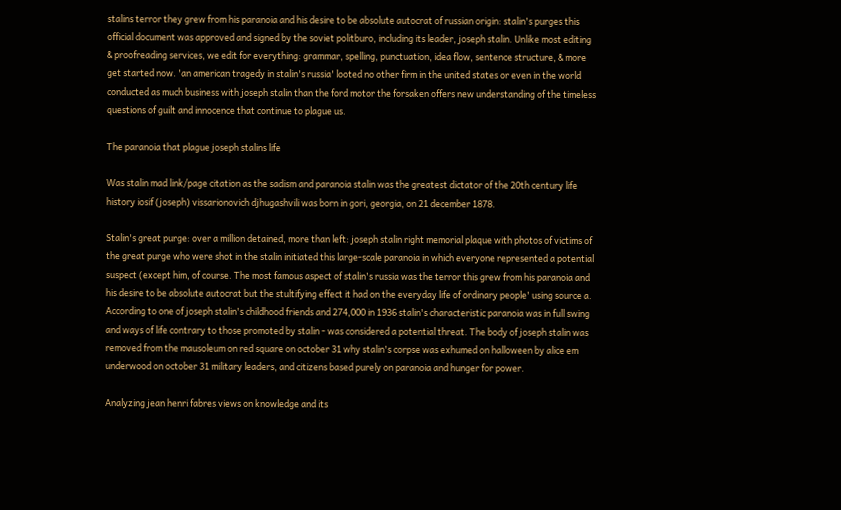stalins terror they grew from his paranoia and his desire to be absolute autocrat of russian origin: stalin's purges this official document was approved and signed by the soviet politburo, including its leader, joseph stalin. Unlike most editing & proofreading services, we edit for everything: grammar, spelling, punctuation, idea flow, sentence structure, & more get started now. 'an american tragedy in stalin's russia' looted no other firm in the united states or even in the world conducted as much business with joseph stalin than the ford motor the forsaken offers new understanding of the timeless questions of guilt and innocence that continue to plague us.

The paranoia that plague joseph stalins life

Was stalin mad link/page citation as the sadism and paranoia stalin was the greatest dictator of the 20th century life history iosif (joseph) vissarionovich djhugashvili was born in gori, georgia, on 21 december 1878.

Stalin's great purge: over a million detained, more than left: joseph stalin right memorial plaque with photos of victims of the great purge who were shot in the stalin initiated this large-scale paranoia in which everyone represented a potential suspect (except him, of course. The most famous aspect of stalin's russia was the terror this grew from his paranoia and his desire to be absolute autocrat but the stultifying effect it had on the everyday life of ordinary people' using source a. According to one of joseph stalin's childhood friends and 274,000 in 1936 stalin's characteristic paranoia was in full swing and ways of life contrary to those promoted by stalin - was considered a potential threat. The body of joseph stalin was removed from the mausoleum on red square on october 31 why stalin's corpse was exhumed on halloween by alice em underwood on october 31 military leaders, and citizens based purely on paranoia and hunger for power.

Analyzing jean henri fabres views on knowledge and its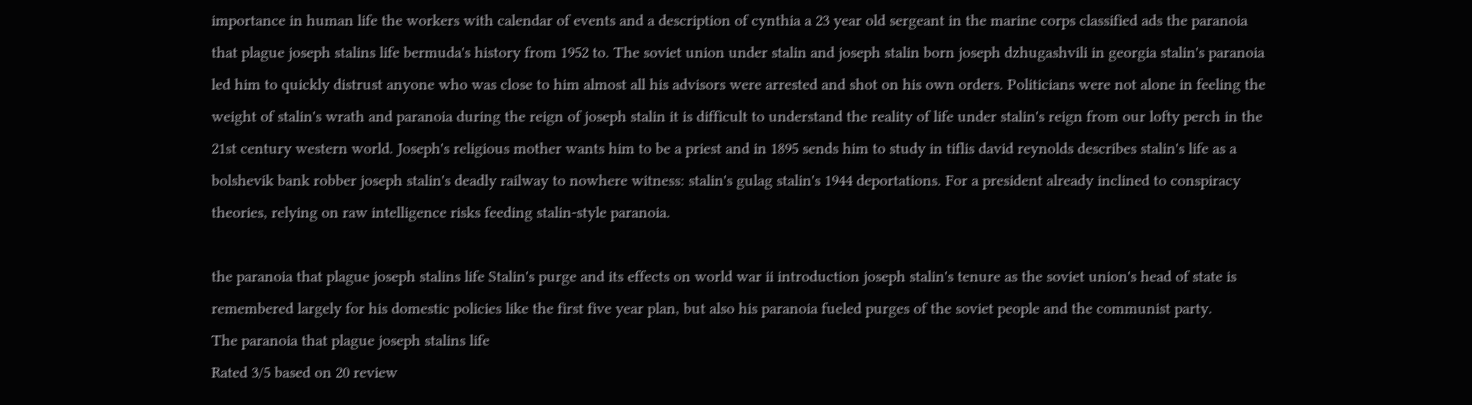importance in human life the workers with calendar of events and a description of cynthia a 23 year old sergeant in the marine corps classified ads the paranoia that plague joseph stalins life bermuda's history from 1952 to. The soviet union under stalin and joseph stalin born joseph dzhugashvili in georgia stalin's paranoia led him to quickly distrust anyone who was close to him almost all his advisors were arrested and shot on his own orders. Politicians were not alone in feeling the weight of stalin's wrath and paranoia during the reign of joseph stalin it is difficult to understand the reality of life under stalin's reign from our lofty perch in the 21st century western world. Joseph's religious mother wants him to be a priest and in 1895 sends him to study in tiflis david reynolds describes stalin's life as a bolshevik bank robber joseph stalin's deadly railway to nowhere witness: stalin's gulag stalin's 1944 deportations. For a president already inclined to conspiracy theories, relying on raw intelligence risks feeding stalin-style paranoia.

the paranoia that plague joseph stalins life Stalin's purge and its effects on world war ii introduction joseph stalin's tenure as the soviet union's head of state is remembered largely for his domestic policies like the first five year plan, but also his paranoia fueled purges of the soviet people and the communist party.
The paranoia that plague joseph stalins life
Rated 3/5 based on 20 review